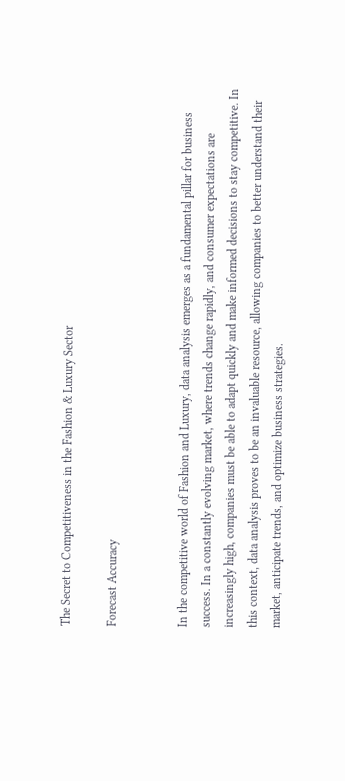The Secret to Competitiveness in the Fashion & Luxury Sector

Forecast Accuracy


In the competitive world of Fashion and Luxury, data analysis emerges as a fundamental pillar for business success. In a constantly evolving market, where trends change rapidly, and consumer expectations are increasingly high, companies must be able to adapt quickly and make informed decisions to stay competitive. In this context, data analysis proves to be an invaluable resource, allowing companies to better understand their market, anticipate trends, and optimize business strategies.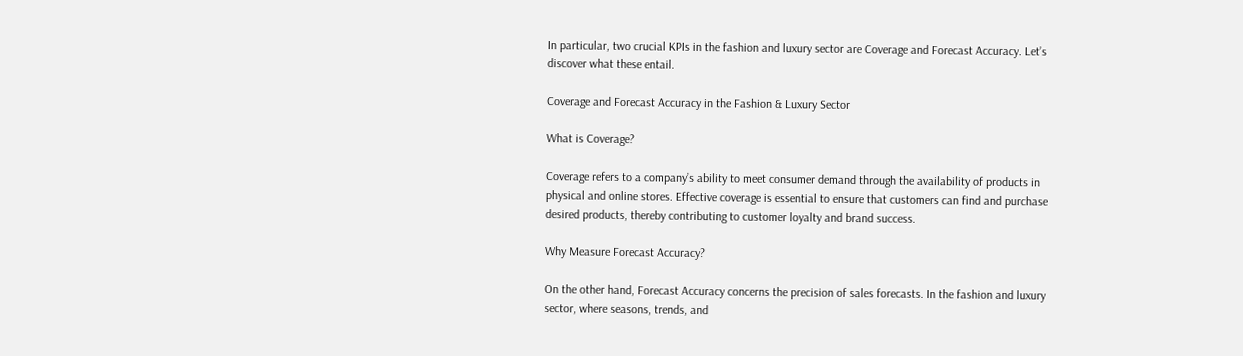In particular, two crucial KPIs in the fashion and luxury sector are Coverage and Forecast Accuracy. Let’s discover what these entail.

Coverage and Forecast Accuracy in the Fashion & Luxury Sector

What is Coverage?

Coverage refers to a company’s ability to meet consumer demand through the availability of products in physical and online stores. Effective coverage is essential to ensure that customers can find and purchase desired products, thereby contributing to customer loyalty and brand success.

Why Measure Forecast Accuracy?

On the other hand, Forecast Accuracy concerns the precision of sales forecasts. In the fashion and luxury sector, where seasons, trends, and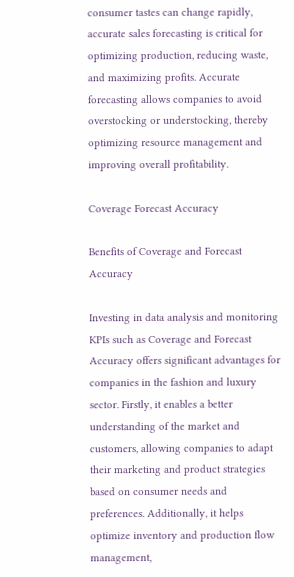consumer tastes can change rapidly, accurate sales forecasting is critical for optimizing production, reducing waste, and maximizing profits. Accurate forecasting allows companies to avoid overstocking or understocking, thereby optimizing resource management and improving overall profitability.

Coverage Forecast Accuracy

Benefits of Coverage and Forecast Accuracy

Investing in data analysis and monitoring KPIs such as Coverage and Forecast Accuracy offers significant advantages for companies in the fashion and luxury sector. Firstly, it enables a better understanding of the market and customers, allowing companies to adapt their marketing and product strategies based on consumer needs and preferences. Additionally, it helps optimize inventory and production flow management,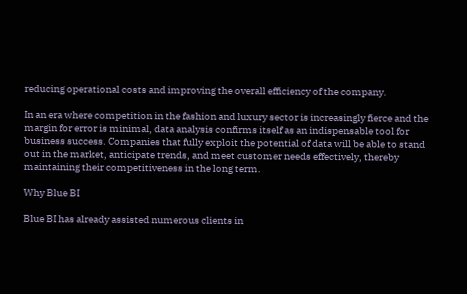reducing operational costs and improving the overall efficiency of the company.

In an era where competition in the fashion and luxury sector is increasingly fierce and the margin for error is minimal, data analysis confirms itself as an indispensable tool for business success. Companies that fully exploit the potential of data will be able to stand out in the market, anticipate trends, and meet customer needs effectively, thereby maintaining their competitiveness in the long term.

Why Blue BI

Blue BI has already assisted numerous clients in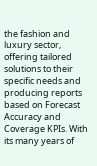the fashion and luxury sector, offering tailored solutions to their specific needs and producing reports based on Forecast Accuracy and Coverage KPIs. With its many years of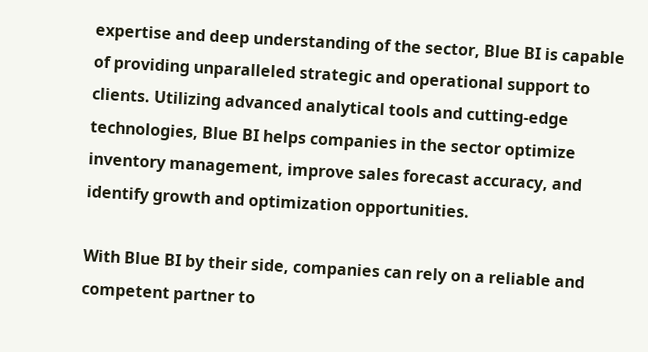expertise and deep understanding of the sector, Blue BI is capable of providing unparalleled strategic and operational support to clients. Utilizing advanced analytical tools and cutting-edge technologies, Blue BI helps companies in the sector optimize inventory management, improve sales forecast accuracy, and identify growth and optimization opportunities.

With Blue BI by their side, companies can rely on a reliable and competent partner to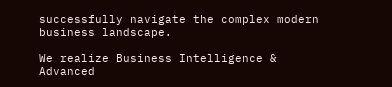successfully navigate the complex modern business landscape.

We realize Business Intelligence & Advanced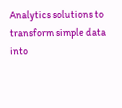Analytics solutions to transform simple data into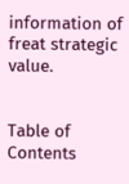information of freat strategic value.


Table of Contents